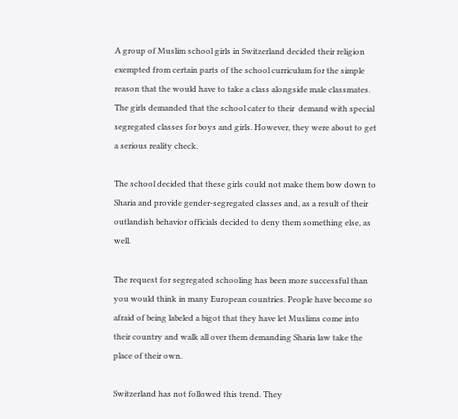A group of Muslim school girls in Switzerland decided their religion exempted from certain parts of the school curriculum for the simple reason that the would have to take a class alongside male classmates. The girls demanded that the school cater to their  demand with special segregated classes for boys and girls. However, they were about to get a serious reality check.

The school decided that these girls could not make them bow down to Sharia and provide gender-segregated classes and, as a result of their outlandish behavior officials decided to deny them something else, as well.

The request for segregated schooling has been more successful than you would think in many European countries. People have become so afraid of being labeled a bigot that they have let Muslims come into their country and walk all over them demanding Sharia law take the place of their own.

Switzerland has not followed this trend. They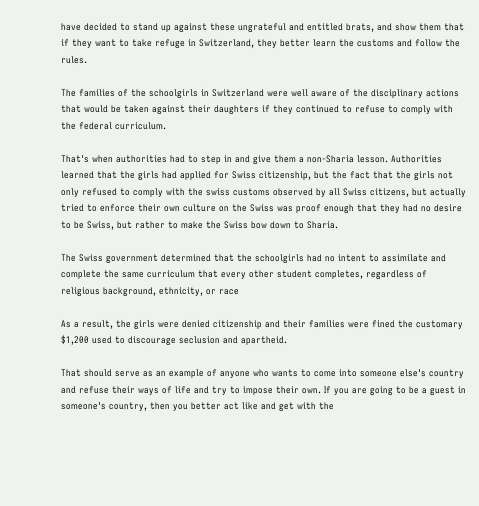have decided to stand up against these ungrateful and entitled brats, and show them that if they want to take refuge in Switzerland, they better learn the customs and follow the rules.

The families of the schoolgirls in Switzerland were well aware of the disciplinary actions that would be taken against their daughters if they continued to refuse to comply with the federal curriculum.

That's when authorities had to step in and give them a non-Sharia lesson. Authorities learned that the girls had applied for Swiss citizenship, but the fact that the girls not only refused to comply with the swiss customs observed by all Swiss citizens, but actually tried to enforce their own culture on the Swiss was proof enough that they had no desire to be Swiss, but rather to make the Swiss bow down to Sharia.

The Swiss government determined that the schoolgirls had no intent to assimilate and complete the same curriculum that every other student completes, regardless of religious background, ethnicity, or race

As a result, the girls were denied citizenship and their families were fined the customary $1,200 used to discourage seclusion and apartheid.

That should serve as an example of anyone who wants to come into someone else's country and refuse their ways of life and try to impose their own. If you are going to be a guest in someone's country, then you better act like and get with the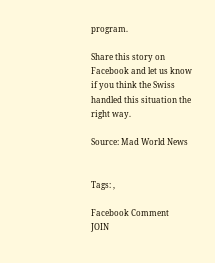program.

Share this story on Facebook and let us know if you think the Swiss handled this situation the right way.

Source: Mad World News


Tags: ,

Facebook Comment
JOIN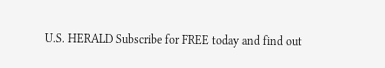U.S. HERALD Subscribe for FREE today and find out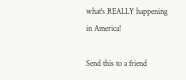what's REALLY happening in America!

Send this to a friend